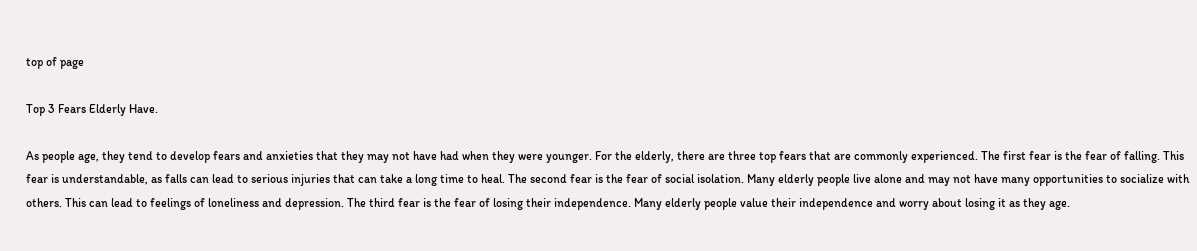top of page

Top 3 Fears Elderly Have.

As people age, they tend to develop fears and anxieties that they may not have had when they were younger. For the elderly, there are three top fears that are commonly experienced. The first fear is the fear of falling. This fear is understandable, as falls can lead to serious injuries that can take a long time to heal. The second fear is the fear of social isolation. Many elderly people live alone and may not have many opportunities to socialize with others. This can lead to feelings of loneliness and depression. The third fear is the fear of losing their independence. Many elderly people value their independence and worry about losing it as they age.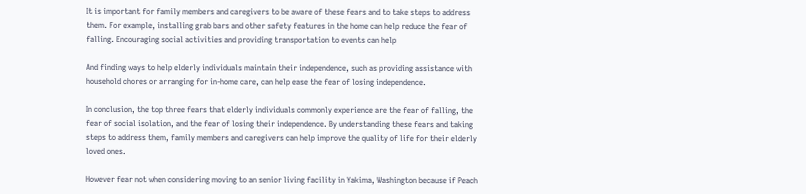It is important for family members and caregivers to be aware of these fears and to take steps to address them. For example, installing grab bars and other safety features in the home can help reduce the fear of falling. Encouraging social activities and providing transportation to events can help

And finding ways to help elderly individuals maintain their independence, such as providing assistance with household chores or arranging for in-home care, can help ease the fear of losing independence.

In conclusion, the top three fears that elderly individuals commonly experience are the fear of falling, the fear of social isolation, and the fear of losing their independence. By understanding these fears and taking steps to address them, family members and caregivers can help improve the quality of life for their elderly loved ones.

However fear not when considering moving to an senior living facility in Yakima, Washington because if Peach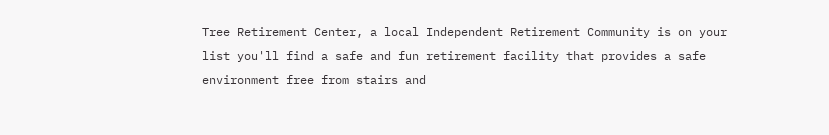Tree Retirement Center, a local Independent Retirement Community is on your list you'll find a safe and fun retirement facility that provides a safe environment free from stairs and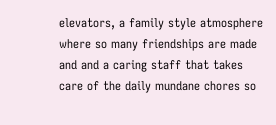elevators, a family style atmosphere where so many friendships are made and and a caring staff that takes care of the daily mundane chores so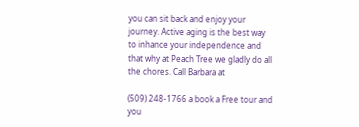you can sit back and enjoy your journey. Active aging is the best way to inhance your independence and that why at Peach Tree we gladly do all the chores. Call Barbara at

(509) 248-1766 a book a Free tour and you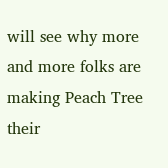will see why more and more folks are making Peach Tree their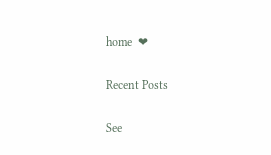home  ❤

Recent Posts

See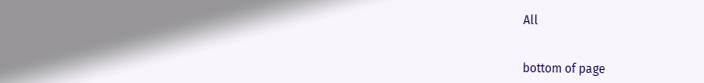All


bottom of page